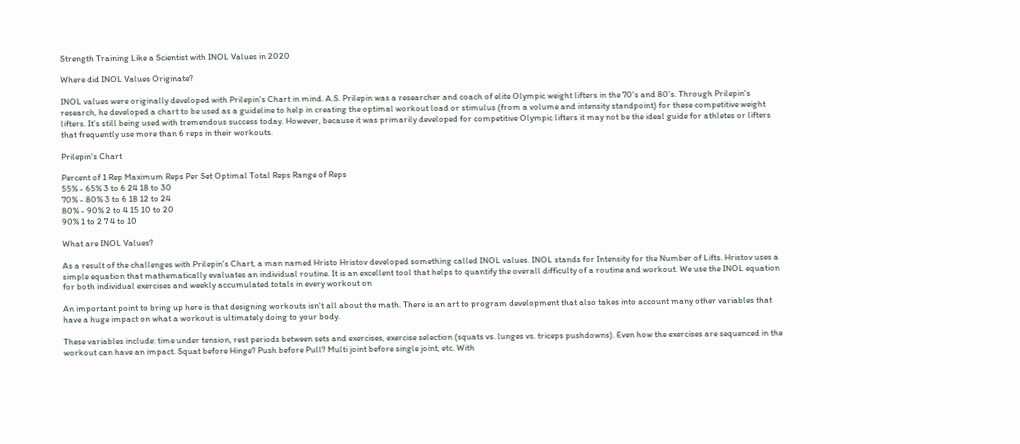Strength Training Like a Scientist with INOL Values in 2020

Where did INOL Values Originate?

INOL values were originally developed with Prilepin's Chart in mind. A.S. Prilepin was a researcher and coach of elite Olympic weight lifters in the 70's and 80's. Through Prilepin's research, he developed a chart to be used as a guideline to help in creating the optimal workout load or stimulus (from a volume and intensity standpoint) for these competitive weight lifters. It's still being used with tremendous success today. However, because it was primarily developed for competitive Olympic lifters it may not be the ideal guide for athletes or lifters that frequently use more than 6 reps in their workouts.

Prilepin's Chart

Percent of 1 Rep Maximum Reps Per Set Optimal Total Reps Range of Reps
55% - 65% 3 to 6 24 18 to 30
70% - 80% 3 to 6 18 12 to 24
80% - 90% 2 to 4 15 10 to 20
90% 1 to 2 7 4 to 10

What are INOL Values?

As a result of the challenges with Prilepin's Chart, a man named Hristo Hristov developed something called INOL values. INOL stands for Intensity for the Number of Lifts. Hristov uses a simple equation that mathematically evaluates an individual routine. It is an excellent tool that helps to quantify the overall difficulty of a routine and workout. We use the INOL equation for both individual exercises and weekly accumulated totals in every workout on

An important point to bring up here is that designing workouts isn't all about the math. There is an art to program development that also takes into account many other variables that have a huge impact on what a workout is ultimately doing to your body.

These variables include: time under tension, rest periods between sets and exercises, exercise selection (squats vs. lunges vs. triceps pushdowns). Even how the exercises are sequenced in the workout can have an impact. Squat before Hinge? Push before Pull? Multi joint before single joint, etc. With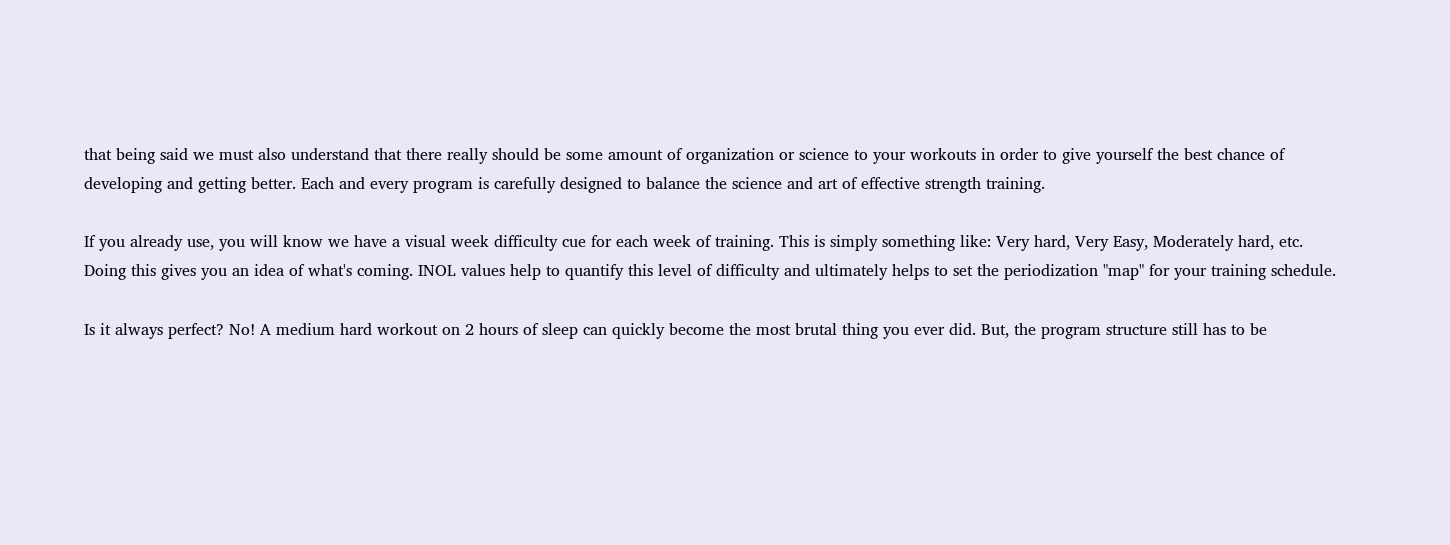that being said we must also understand that there really should be some amount of organization or science to your workouts in order to give yourself the best chance of developing and getting better. Each and every program is carefully designed to balance the science and art of effective strength training.

If you already use, you will know we have a visual week difficulty cue for each week of training. This is simply something like: Very hard, Very Easy, Moderately hard, etc. Doing this gives you an idea of what's coming. INOL values help to quantify this level of difficulty and ultimately helps to set the periodization "map" for your training schedule.

Is it always perfect? No! A medium hard workout on 2 hours of sleep can quickly become the most brutal thing you ever did. But, the program structure still has to be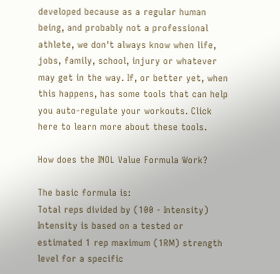developed because as a regular human being, and probably not a professional athlete, we don't always know when life, jobs, family, school, injury or whatever may get in the way. If, or better yet, when this happens, has some tools that can help you auto-regulate your workouts. Click here to learn more about these tools.

How does the INOL Value Formula Work?

The basic formula is:
Total reps divided by (100 - Intensity)
Intensity is based on a tested or estimated 1 rep maximum (1RM) strength level for a specific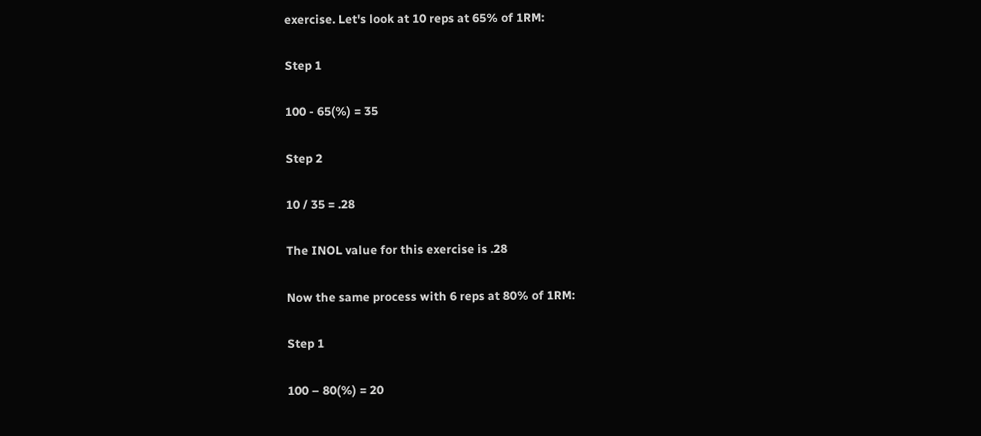exercise. Let's look at 10 reps at 65% of 1RM:

Step 1

100 - 65(%) = 35

Step 2

10 / 35 = .28

The INOL value for this exercise is .28

Now the same process with 6 reps at 80% of 1RM:

Step 1

100 – 80(%) = 20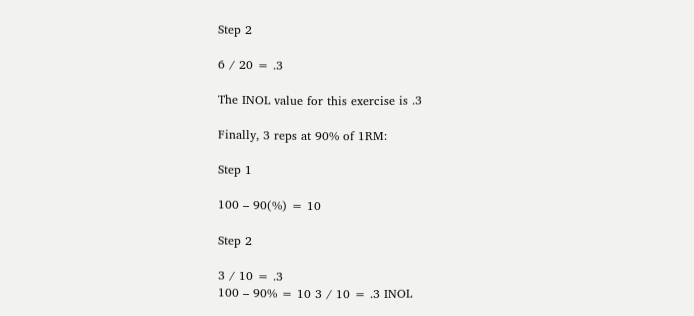Step 2

6 / 20 = .3

The INOL value for this exercise is .3

Finally, 3 reps at 90% of 1RM:

Step 1

100 – 90(%) = 10

Step 2

3 / 10 = .3
100 – 90% = 10 3 / 10 = .3 INOL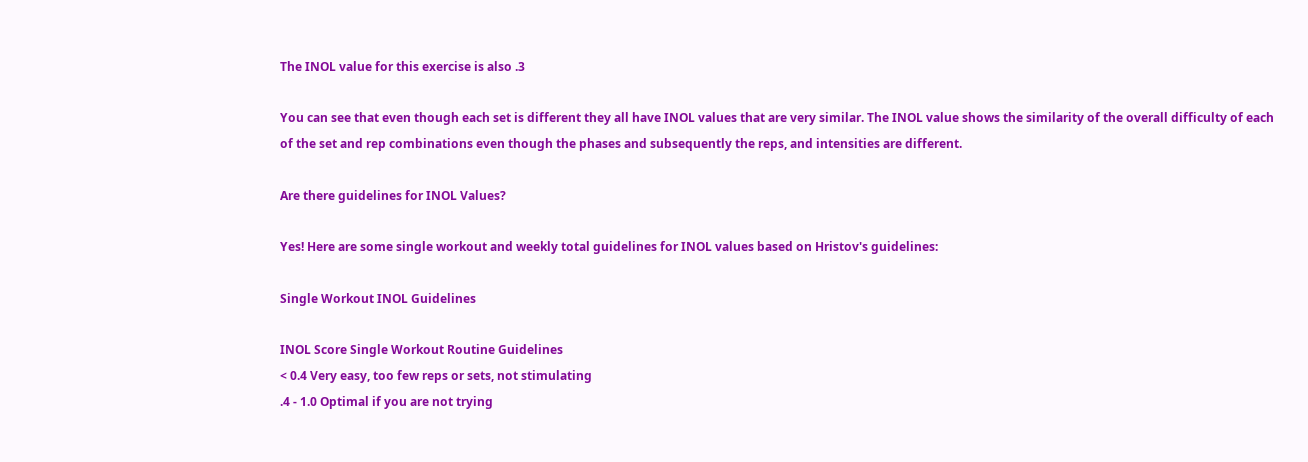The INOL value for this exercise is also .3

You can see that even though each set is different they all have INOL values that are very similar. The INOL value shows the similarity of the overall difficulty of each of the set and rep combinations even though the phases and subsequently the reps, and intensities are different.

Are there guidelines for INOL Values?

Yes! Here are some single workout and weekly total guidelines for INOL values based on Hristov's guidelines:

Single Workout INOL Guidelines

INOL Score Single Workout Routine Guidelines
< 0.4 Very easy, too few reps or sets, not stimulating
.4 - 1.0 Optimal if you are not trying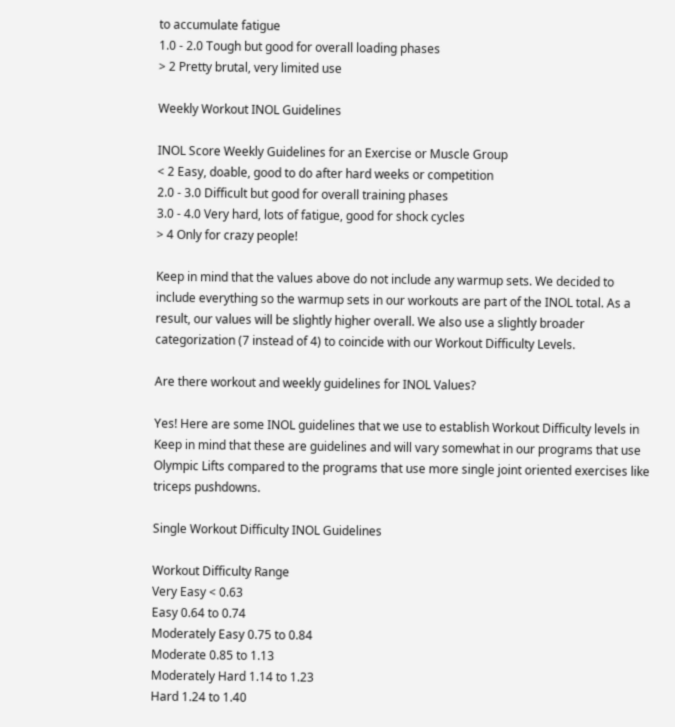to accumulate fatigue
1.0 - 2.0 Tough but good for overall loading phases
> 2 Pretty brutal, very limited use

Weekly Workout INOL Guidelines

INOL Score Weekly Guidelines for an Exercise or Muscle Group
< 2 Easy, doable, good to do after hard weeks or competition
2.0 - 3.0 Difficult but good for overall training phases
3.0 - 4.0 Very hard, lots of fatigue, good for shock cycles
> 4 Only for crazy people!

Keep in mind that the values above do not include any warmup sets. We decided to include everything so the warmup sets in our workouts are part of the INOL total. As a result, our values will be slightly higher overall. We also use a slightly broader categorization (7 instead of 4) to coincide with our Workout Difficulty Levels.

Are there workout and weekly guidelines for INOL Values?

Yes! Here are some INOL guidelines that we use to establish Workout Difficulty levels in Keep in mind that these are guidelines and will vary somewhat in our programs that use Olympic Lifts compared to the programs that use more single joint oriented exercises like triceps pushdowns.

Single Workout Difficulty INOL Guidelines

Workout Difficulty Range
Very Easy < 0.63
Easy 0.64 to 0.74
Moderately Easy 0.75 to 0.84
Moderate 0.85 to 1.13
Moderately Hard 1.14 to 1.23
Hard 1.24 to 1.40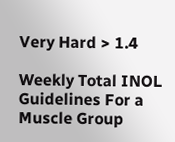Very Hard > 1.4

Weekly Total INOL Guidelines For a Muscle Group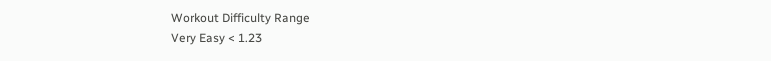Workout Difficulty Range
Very Easy < 1.23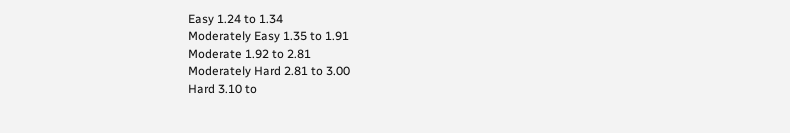Easy 1.24 to 1.34
Moderately Easy 1.35 to 1.91
Moderate 1.92 to 2.81
Moderately Hard 2.81 to 3.00
Hard 3.10 to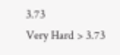3.73
Very Hard > 3.73